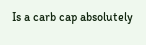Is a carb cap absolutely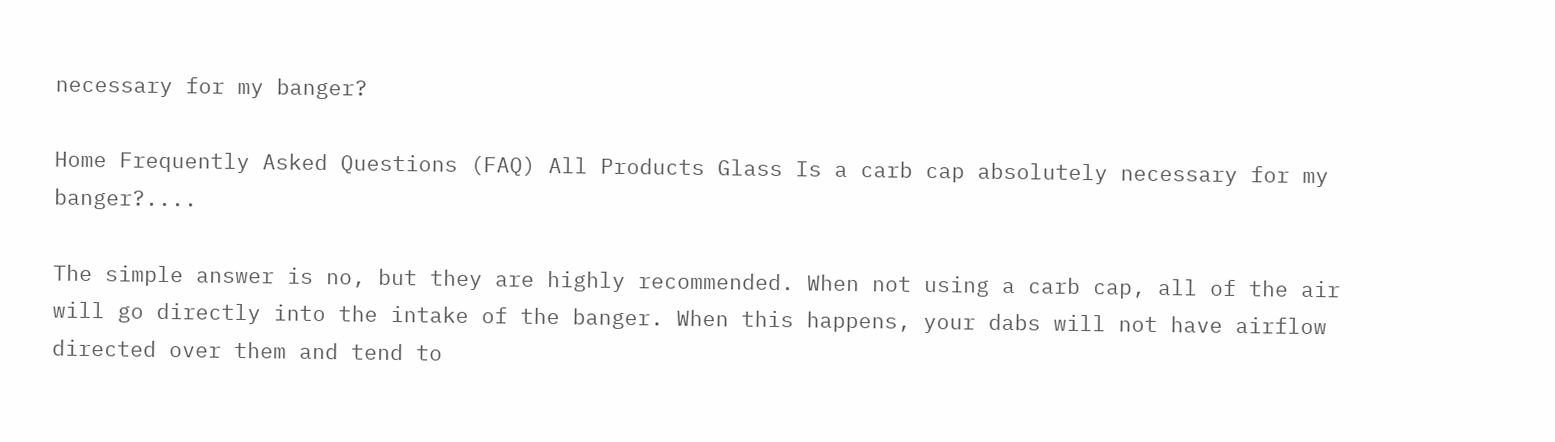necessary for my banger?

Home Frequently Asked Questions (FAQ) All Products Glass Is a carb cap absolutely necessary for my banger?....

The simple answer is no, but they are highly recommended. When not using a carb cap, all of the air will go directly into the intake of the banger. When this happens, your dabs will not have airflow directed over them and tend to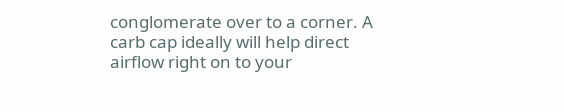conglomerate over to a corner. A carb cap ideally will help direct airflow right on to your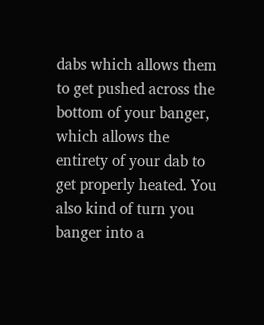dabs which allows them to get pushed across the bottom of your banger, which allows the entirety of your dab to get properly heated. You also kind of turn you banger into a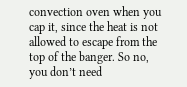convection oven when you cap it, since the heat is not allowed to escape from the top of the banger. So no, you don’t need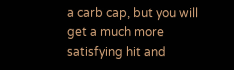a carb cap, but you will get a much more satisfying hit and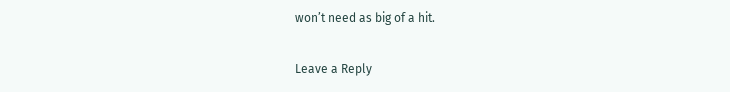won’t need as big of a hit.

Leave a Reply